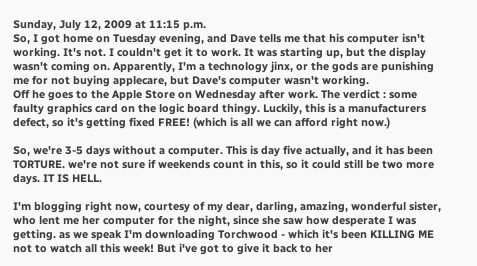Sunday, July 12, 2009 at 11:15 p.m.
So, I got home on Tuesday evening, and Dave tells me that his computer isn't working. It's not. I couldn't get it to work. It was starting up, but the display wasn't coming on. Apparently, I'm a technology jinx, or the gods are punishing me for not buying applecare, but Dave's computer wasn't working.
Off he goes to the Apple Store on Wednesday after work. The verdict : some faulty graphics card on the logic board thingy. Luckily, this is a manufacturers defect, so it's getting fixed FREE! (which is all we can afford right now.)

So, we're 3-5 days without a computer. This is day five actually, and it has been TORTURE. we're not sure if weekends count in this, so it could still be two more days. IT IS HELL.

I'm blogging right now, courtesy of my dear, darling, amazing, wonderful sister, who lent me her computer for the night, since she saw how desperate I was getting. as we speak I'm downloading Torchwood - which it's been KILLING ME not to watch all this week! But i've got to give it back to her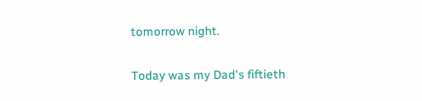tomorrow night.

Today was my Dad's fiftieth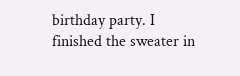birthday party. I finished the sweater in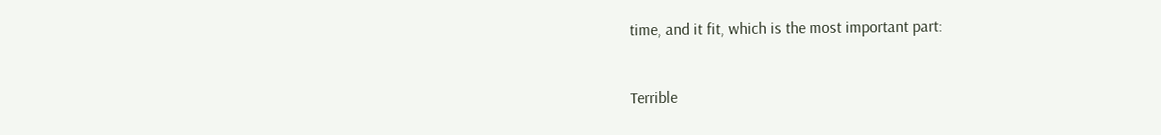time, and it fit, which is the most important part:


Terrible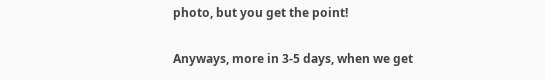photo, but you get the point!

Anyways, more in 3-5 days, when we get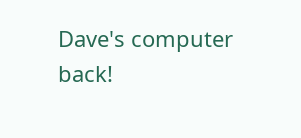Dave's computer back!